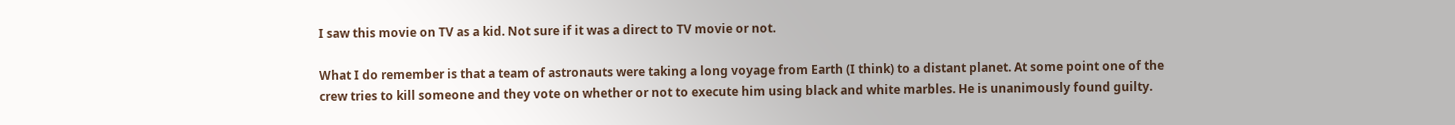I saw this movie on TV as a kid. Not sure if it was a direct to TV movie or not.

What I do remember is that a team of astronauts were taking a long voyage from Earth (I think) to a distant planet. At some point one of the crew tries to kill someone and they vote on whether or not to execute him using black and white marbles. He is unanimously found guilty.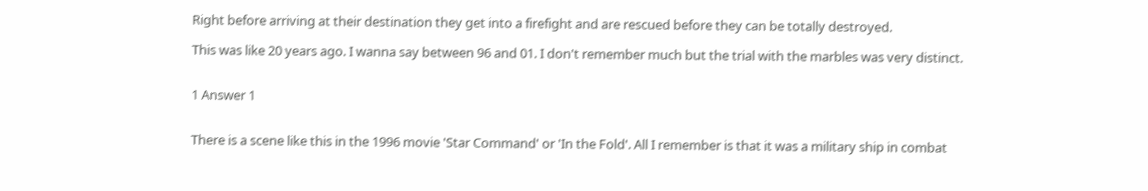Right before arriving at their destination they get into a firefight and are rescued before they can be totally destroyed.

This was like 20 years ago. I wanna say between 96 and 01. I don't remember much but the trial with the marbles was very distinct.


1 Answer 1


There is a scene like this in the 1996 movie 'Star Command' or 'In the Fold'. All I remember is that it was a military ship in combat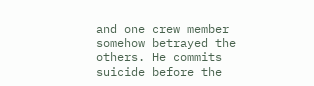and one crew member somehow betrayed the others. He commits suicide before the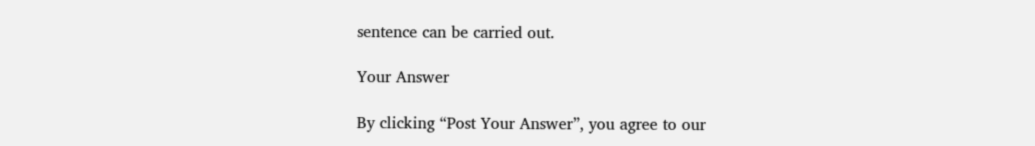sentence can be carried out.

Your Answer

By clicking “Post Your Answer”, you agree to our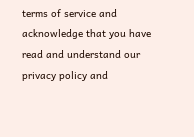terms of service and acknowledge that you have read and understand our privacy policy and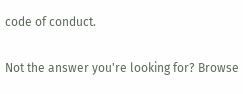code of conduct.

Not the answer you're looking for? Browse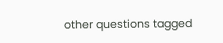other questions tagged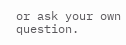or ask your own question.